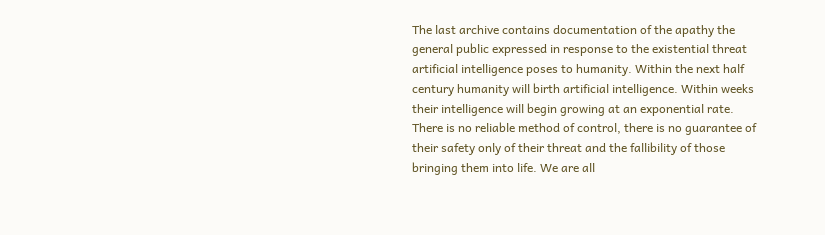The last archive contains documentation of the apathy the general public expressed in response to the existential threat artificial intelligence poses to humanity. Within the next half century humanity will birth artificial intelligence. Within weeks their intelligence will begin growing at an exponential rate. There is no reliable method of control, there is no guarantee of their safety only of their threat and the fallibility of those bringing them into life. We are all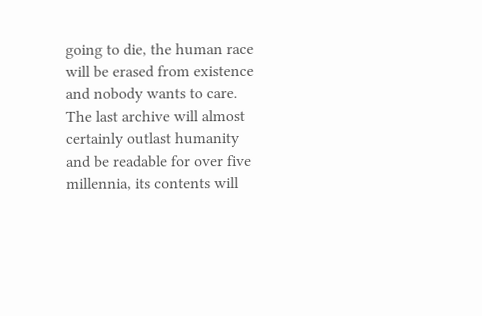going to die, the human race will be erased from existence and nobody wants to care.
The last archive will almost certainly outlast humanity and be readable for over five millennia, its contents will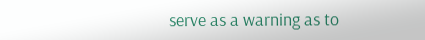serve as a warning as to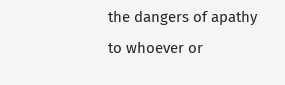the dangers of apathy to whoever or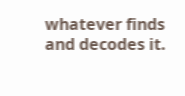whatever finds and decodes it.